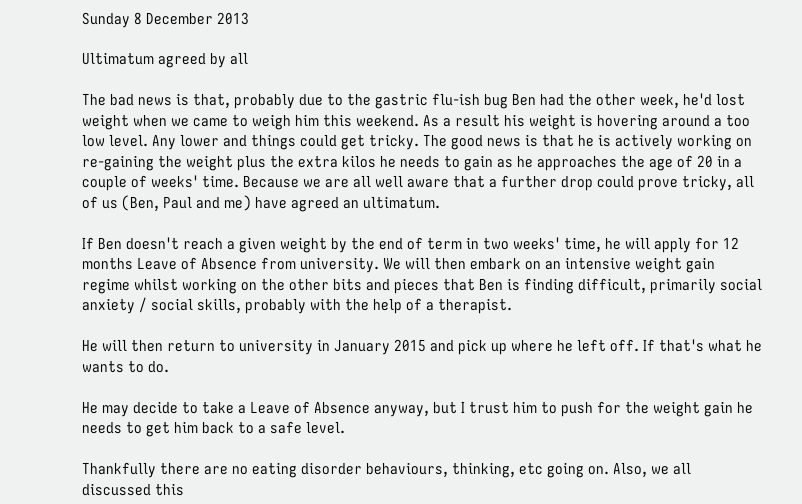Sunday 8 December 2013

Ultimatum agreed by all

The bad news is that, probably due to the gastric flu-ish bug Ben had the other week, he'd lost weight when we came to weigh him this weekend. As a result his weight is hovering around a too low level. Any lower and things could get tricky. The good news is that he is actively working on re-gaining the weight plus the extra kilos he needs to gain as he approaches the age of 20 in a couple of weeks' time. Because we are all well aware that a further drop could prove tricky, all of us (Ben, Paul and me) have agreed an ultimatum.

If Ben doesn't reach a given weight by the end of term in two weeks' time, he will apply for 12 months Leave of Absence from university. We will then embark on an intensive weight gain regime whilst working on the other bits and pieces that Ben is finding difficult, primarily social anxiety / social skills, probably with the help of a therapist.

He will then return to university in January 2015 and pick up where he left off. If that's what he wants to do.

He may decide to take a Leave of Absence anyway, but I trust him to push for the weight gain he needs to get him back to a safe level.

Thankfully there are no eating disorder behaviours, thinking, etc going on. Also, we all discussed this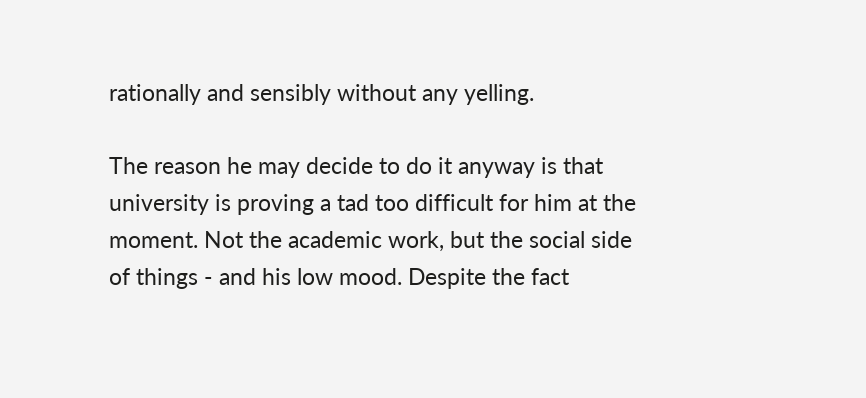rationally and sensibly without any yelling.

The reason he may decide to do it anyway is that university is proving a tad too difficult for him at the moment. Not the academic work, but the social side of things - and his low mood. Despite the fact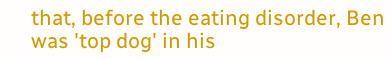that, before the eating disorder, Ben was 'top dog' in his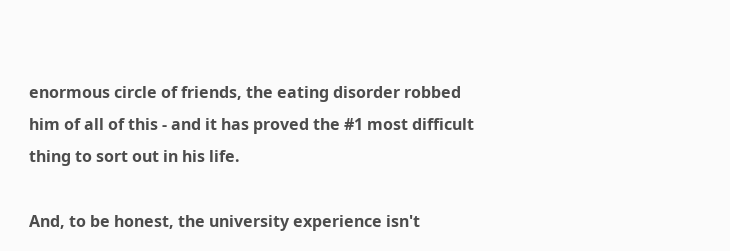enormous circle of friends, the eating disorder robbed him of all of this - and it has proved the #1 most difficult thing to sort out in his life.

And, to be honest, the university experience isn't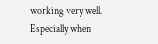working very well. Especially when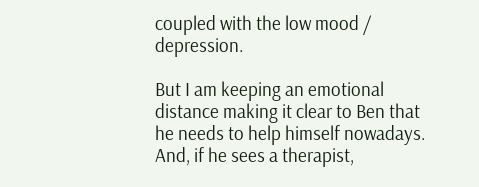coupled with the low mood / depression.

But I am keeping an emotional distance making it clear to Ben that he needs to help himself nowadays. And, if he sees a therapist,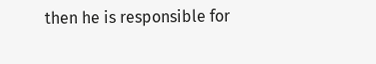then he is responsible for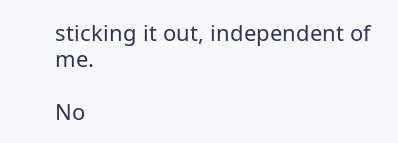sticking it out, independent of me.

No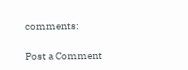comments:

Post a Comment